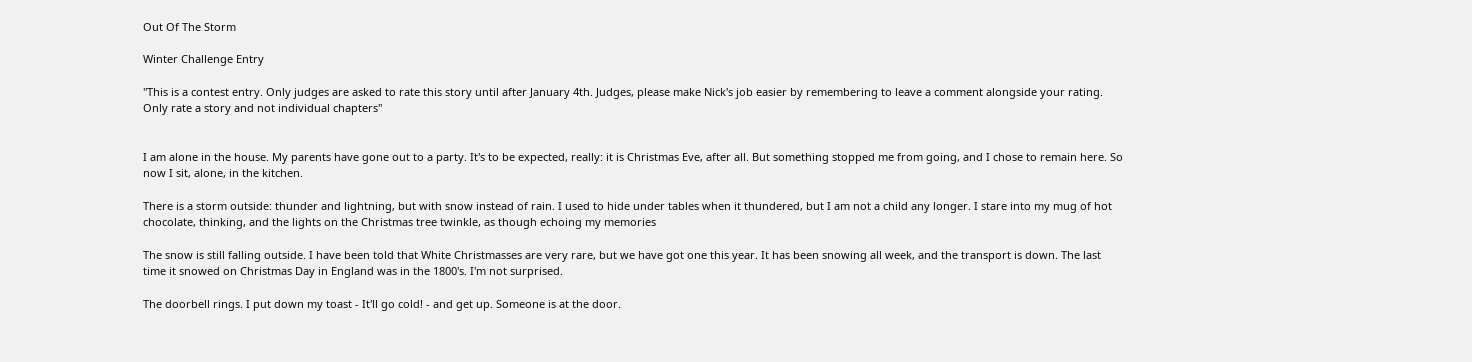Out Of The Storm

Winter Challenge Entry

"This is a contest entry. Only judges are asked to rate this story until after January 4th. Judges, please make Nick's job easier by remembering to leave a comment alongside your rating. Only rate a story and not individual chapters"


I am alone in the house. My parents have gone out to a party. It's to be expected, really: it is Christmas Eve, after all. But something stopped me from going, and I chose to remain here. So now I sit, alone, in the kitchen.

There is a storm outside: thunder and lightning, but with snow instead of rain. I used to hide under tables when it thundered, but I am not a child any longer. I stare into my mug of hot chocolate, thinking, and the lights on the Christmas tree twinkle, as though echoing my memories

The snow is still falling outside. I have been told that White Christmasses are very rare, but we have got one this year. It has been snowing all week, and the transport is down. The last time it snowed on Christmas Day in England was in the 1800's. I'm not surprised.

The doorbell rings. I put down my toast - It'll go cold! - and get up. Someone is at the door.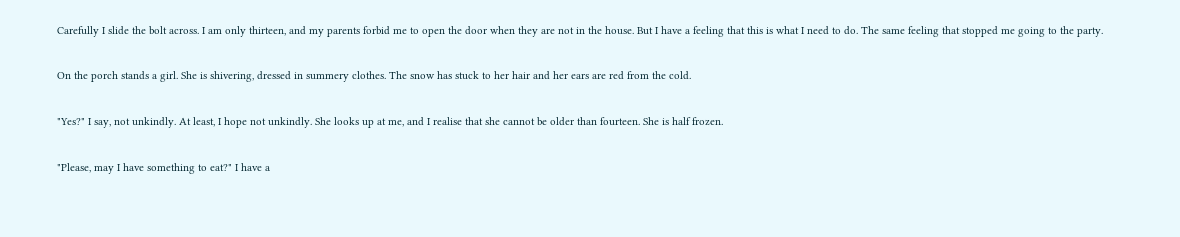Carefully I slide the bolt across. I am only thirteen, and my parents forbid me to open the door when they are not in the house. But I have a feeling that this is what I need to do. The same feeling that stopped me going to the party.

On the porch stands a girl. She is shivering, dressed in summery clothes. The snow has stuck to her hair and her ears are red from the cold.

"Yes?" I say, not unkindly. At least, I hope not unkindly. She looks up at me, and I realise that she cannot be older than fourteen. She is half frozen.

"Please, may I have something to eat?" I have a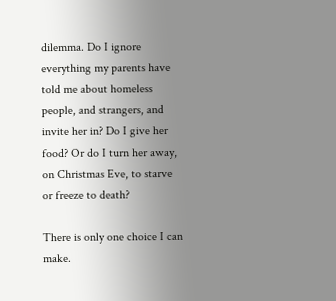dilemma. Do I ignore everything my parents have told me about homeless people, and strangers, and invite her in? Do I give her food? Or do I turn her away, on Christmas Eve, to starve or freeze to death?

There is only one choice I can make.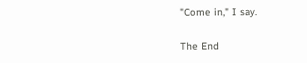"Come in," I say.

The End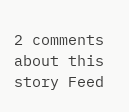2 comments about this story Feed